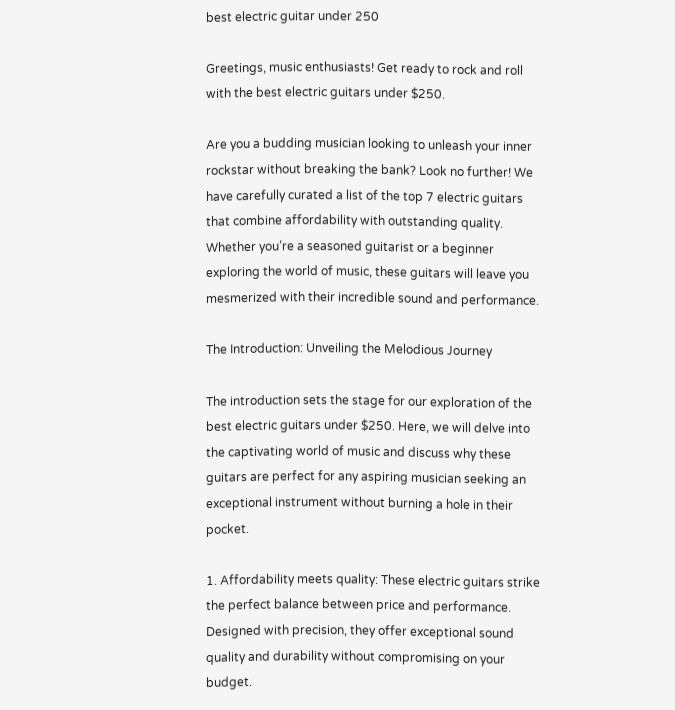best electric guitar under 250

Greetings, music enthusiasts! Get ready to rock and roll with the best electric guitars under $250.

Are you a budding musician looking to unleash your inner rockstar without breaking the bank? Look no further! We have carefully curated a list of the top 7 electric guitars that combine affordability with outstanding quality. Whether you’re a seasoned guitarist or a beginner exploring the world of music, these guitars will leave you mesmerized with their incredible sound and performance.

The Introduction: Unveiling the Melodious Journey

The introduction sets the stage for our exploration of the best electric guitars under $250. Here, we will delve into the captivating world of music and discuss why these guitars are perfect for any aspiring musician seeking an exceptional instrument without burning a hole in their pocket.

1. Affordability meets quality: These electric guitars strike the perfect balance between price and performance. Designed with precision, they offer exceptional sound quality and durability without compromising on your budget.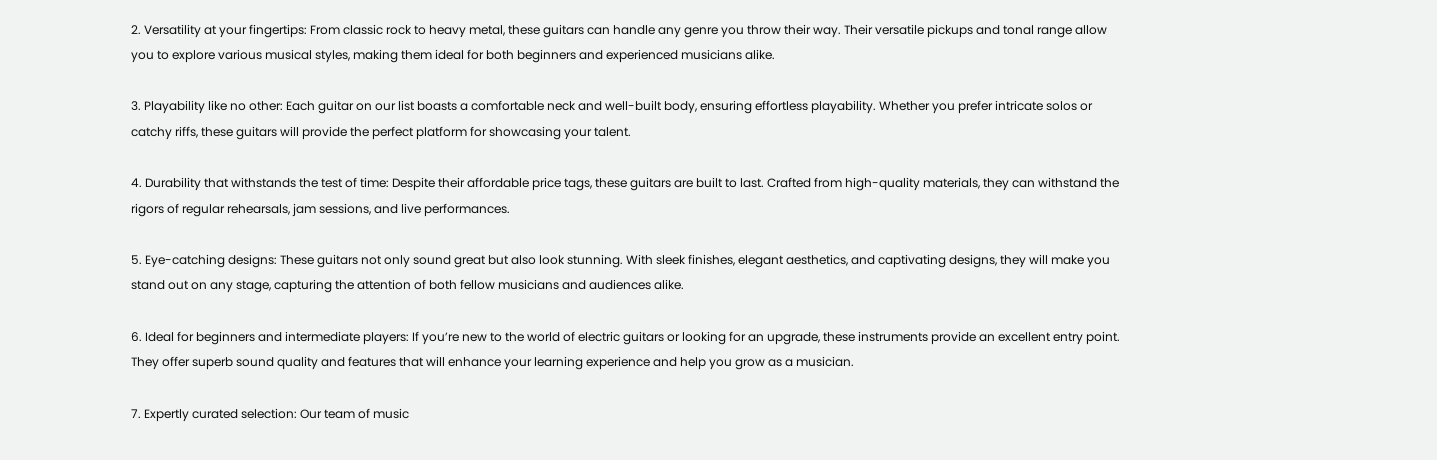2. Versatility at your fingertips: From classic rock to heavy metal, these guitars can handle any genre you throw their way. Their versatile pickups and tonal range allow you to explore various musical styles, making them ideal for both beginners and experienced musicians alike.

3. Playability like no other: Each guitar on our list boasts a comfortable neck and well-built body, ensuring effortless playability. Whether you prefer intricate solos or catchy riffs, these guitars will provide the perfect platform for showcasing your talent.

4. Durability that withstands the test of time: Despite their affordable price tags, these guitars are built to last. Crafted from high-quality materials, they can withstand the rigors of regular rehearsals, jam sessions, and live performances.

5. Eye-catching designs: These guitars not only sound great but also look stunning. With sleek finishes, elegant aesthetics, and captivating designs, they will make you stand out on any stage, capturing the attention of both fellow musicians and audiences alike.

6. Ideal for beginners and intermediate players: If you’re new to the world of electric guitars or looking for an upgrade, these instruments provide an excellent entry point. They offer superb sound quality and features that will enhance your learning experience and help you grow as a musician.

7. Expertly curated selection: Our team of music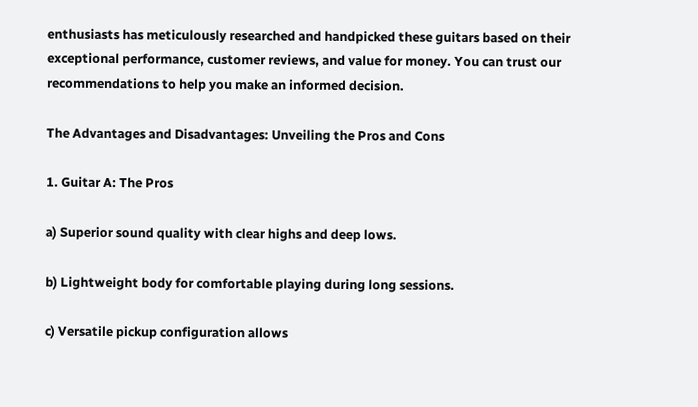enthusiasts has meticulously researched and handpicked these guitars based on their exceptional performance, customer reviews, and value for money. You can trust our recommendations to help you make an informed decision.

The Advantages and Disadvantages: Unveiling the Pros and Cons

1. Guitar A: The Pros

a) Superior sound quality with clear highs and deep lows.

b) Lightweight body for comfortable playing during long sessions.

c) Versatile pickup configuration allows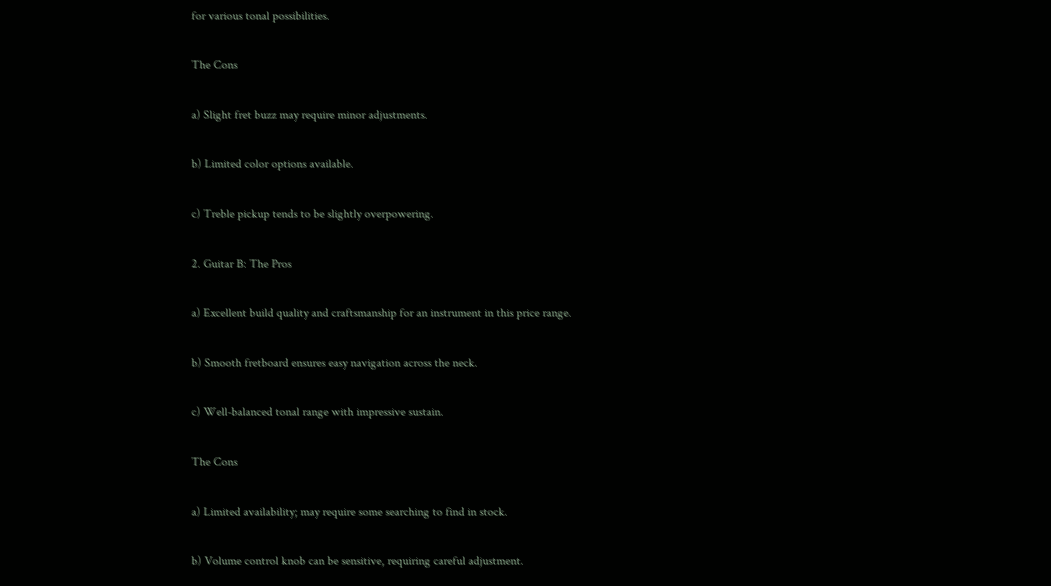for various tonal possibilities.

The Cons

a) Slight fret buzz may require minor adjustments.

b) Limited color options available.

c) Treble pickup tends to be slightly overpowering.

2. Guitar B: The Pros

a) Excellent build quality and craftsmanship for an instrument in this price range.

b) Smooth fretboard ensures easy navigation across the neck.

c) Well-balanced tonal range with impressive sustain.

The Cons

a) Limited availability; may require some searching to find in stock.

b) Volume control knob can be sensitive, requiring careful adjustment.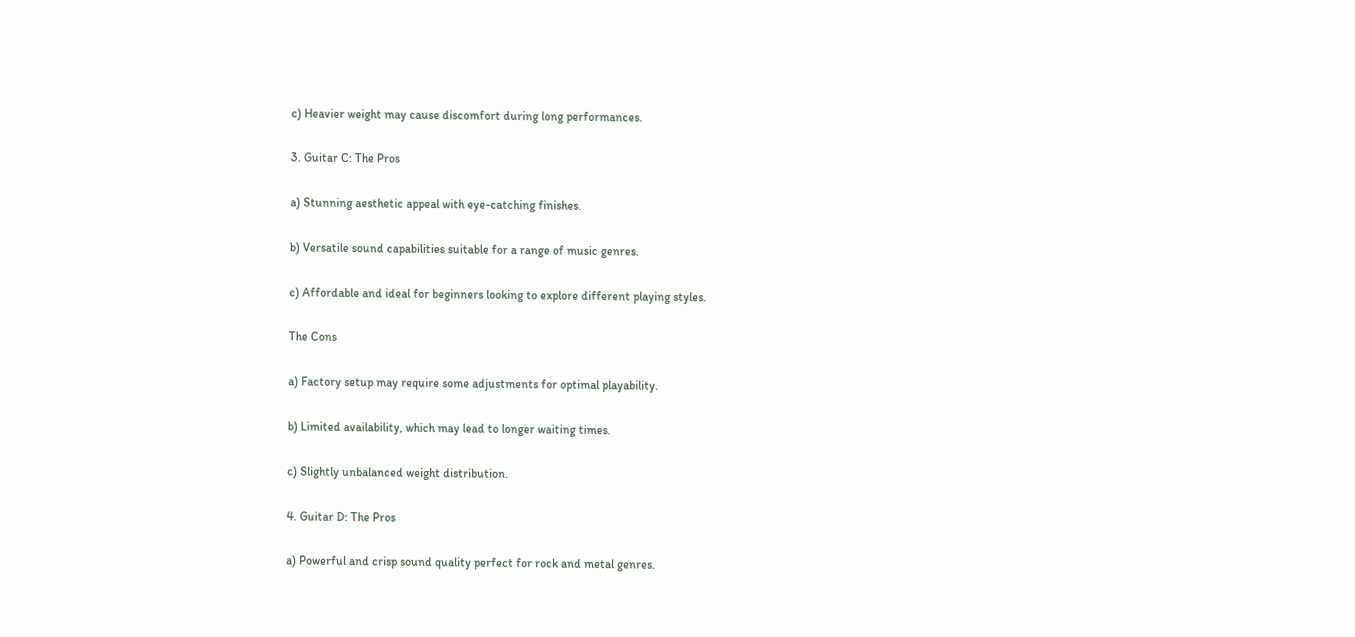c) Heavier weight may cause discomfort during long performances.

3. Guitar C: The Pros

a) Stunning aesthetic appeal with eye-catching finishes.

b) Versatile sound capabilities suitable for a range of music genres.

c) Affordable and ideal for beginners looking to explore different playing styles.

The Cons

a) Factory setup may require some adjustments for optimal playability.

b) Limited availability, which may lead to longer waiting times.

c) Slightly unbalanced weight distribution.

4. Guitar D: The Pros

a) Powerful and crisp sound quality perfect for rock and metal genres.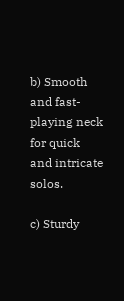b) Smooth and fast-playing neck for quick and intricate solos.

c) Sturdy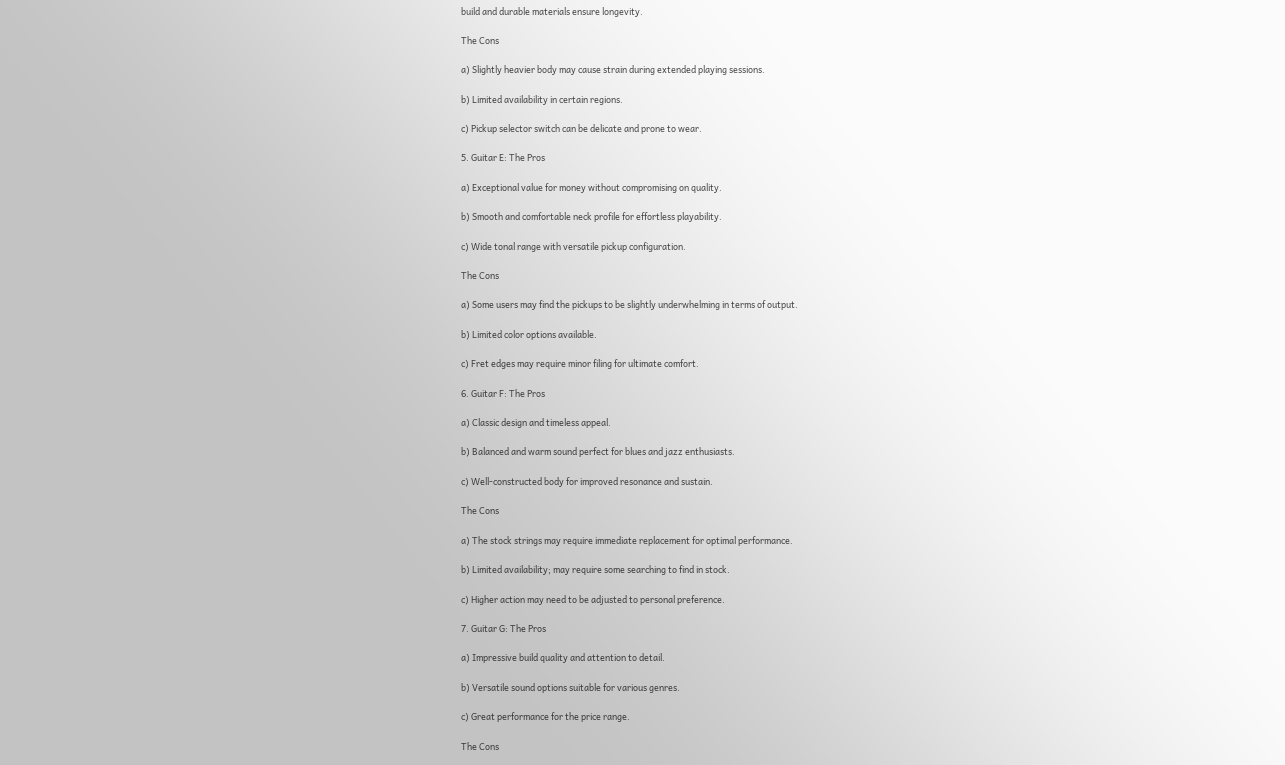build and durable materials ensure longevity.

The Cons

a) Slightly heavier body may cause strain during extended playing sessions.

b) Limited availability in certain regions.

c) Pickup selector switch can be delicate and prone to wear.

5. Guitar E: The Pros

a) Exceptional value for money without compromising on quality.

b) Smooth and comfortable neck profile for effortless playability.

c) Wide tonal range with versatile pickup configuration.

The Cons

a) Some users may find the pickups to be slightly underwhelming in terms of output.

b) Limited color options available.

c) Fret edges may require minor filing for ultimate comfort.

6. Guitar F: The Pros

a) Classic design and timeless appeal.

b) Balanced and warm sound perfect for blues and jazz enthusiasts.

c) Well-constructed body for improved resonance and sustain.

The Cons

a) The stock strings may require immediate replacement for optimal performance.

b) Limited availability; may require some searching to find in stock.

c) Higher action may need to be adjusted to personal preference.

7. Guitar G: The Pros

a) Impressive build quality and attention to detail.

b) Versatile sound options suitable for various genres.

c) Great performance for the price range.

The Cons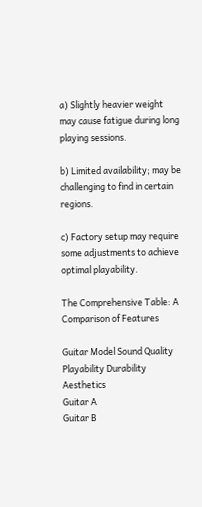a) Slightly heavier weight may cause fatigue during long playing sessions.

b) Limited availability; may be challenging to find in certain regions.

c) Factory setup may require some adjustments to achieve optimal playability.

The Comprehensive Table: A Comparison of Features

Guitar Model Sound Quality Playability Durability Aesthetics
Guitar A
Guitar B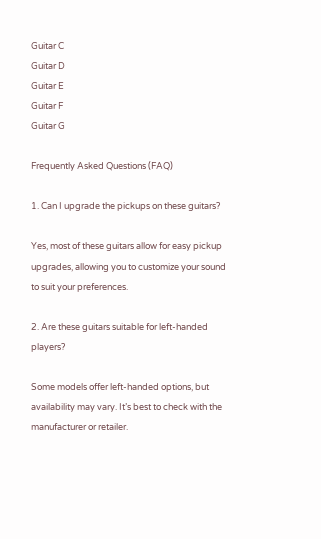Guitar C
Guitar D
Guitar E
Guitar F
Guitar G

Frequently Asked Questions (FAQ)

1. Can I upgrade the pickups on these guitars?

Yes, most of these guitars allow for easy pickup upgrades, allowing you to customize your sound to suit your preferences.

2. Are these guitars suitable for left-handed players?

Some models offer left-handed options, but availability may vary. It’s best to check with the manufacturer or retailer.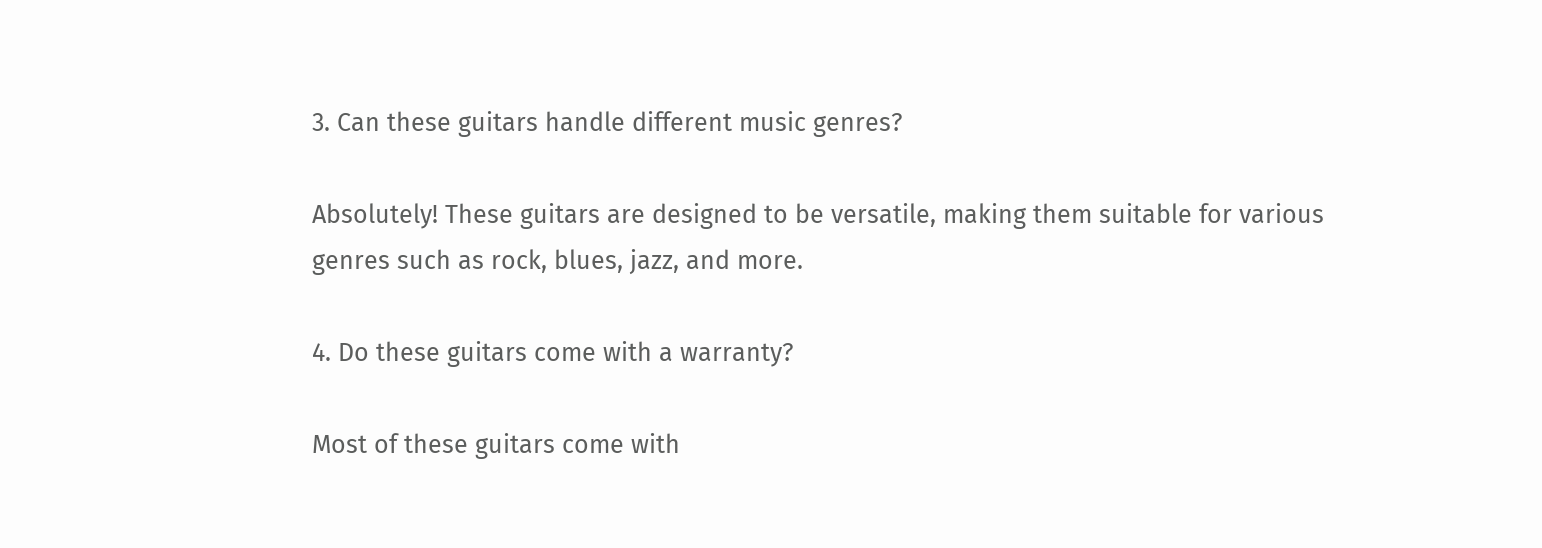3. Can these guitars handle different music genres?

Absolutely! These guitars are designed to be versatile, making them suitable for various genres such as rock, blues, jazz, and more.

4. Do these guitars come with a warranty?

Most of these guitars come with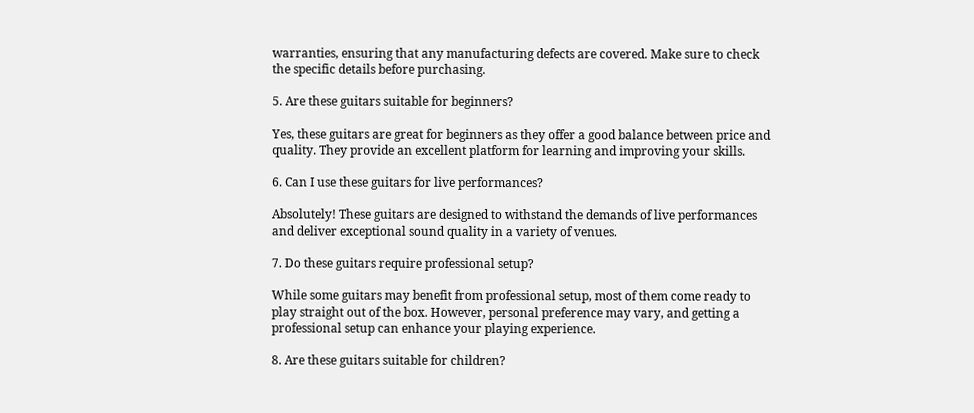warranties, ensuring that any manufacturing defects are covered. Make sure to check the specific details before purchasing.

5. Are these guitars suitable for beginners?

Yes, these guitars are great for beginners as they offer a good balance between price and quality. They provide an excellent platform for learning and improving your skills.

6. Can I use these guitars for live performances?

Absolutely! These guitars are designed to withstand the demands of live performances and deliver exceptional sound quality in a variety of venues.

7. Do these guitars require professional setup?

While some guitars may benefit from professional setup, most of them come ready to play straight out of the box. However, personal preference may vary, and getting a professional setup can enhance your playing experience.

8. Are these guitars suitable for children?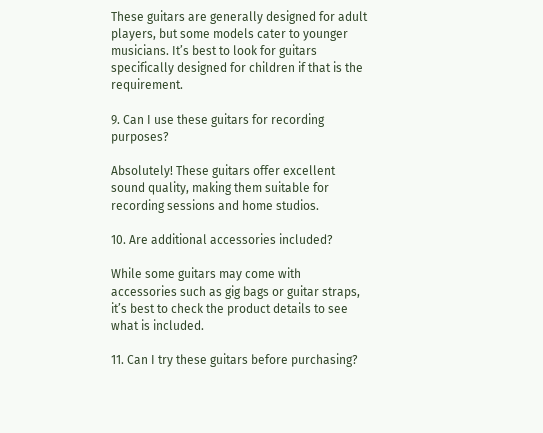These guitars are generally designed for adult players, but some models cater to younger musicians. It’s best to look for guitars specifically designed for children if that is the requirement.

9. Can I use these guitars for recording purposes?

Absolutely! These guitars offer excellent sound quality, making them suitable for recording sessions and home studios.

10. Are additional accessories included?

While some guitars may come with accessories such as gig bags or guitar straps, it’s best to check the product details to see what is included.

11. Can I try these guitars before purchasing?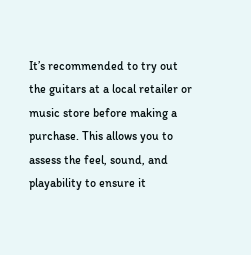It’s recommended to try out the guitars at a local retailer or music store before making a purchase. This allows you to assess the feel, sound, and playability to ensure it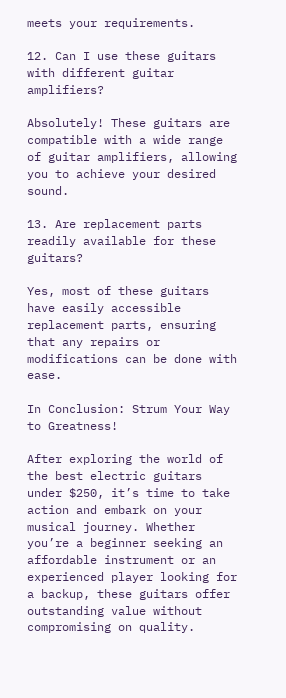meets your requirements.

12. Can I use these guitars with different guitar amplifiers?

Absolutely! These guitars are compatible with a wide range of guitar amplifiers, allowing you to achieve your desired sound.

13. Are replacement parts readily available for these guitars?

Yes, most of these guitars have easily accessible replacement parts, ensuring that any repairs or modifications can be done with ease.

In Conclusion: Strum Your Way to Greatness!

After exploring the world of the best electric guitars under $250, it’s time to take action and embark on your musical journey. Whether you’re a beginner seeking an affordable instrument or an experienced player looking for a backup, these guitars offer outstanding value without compromising on quality.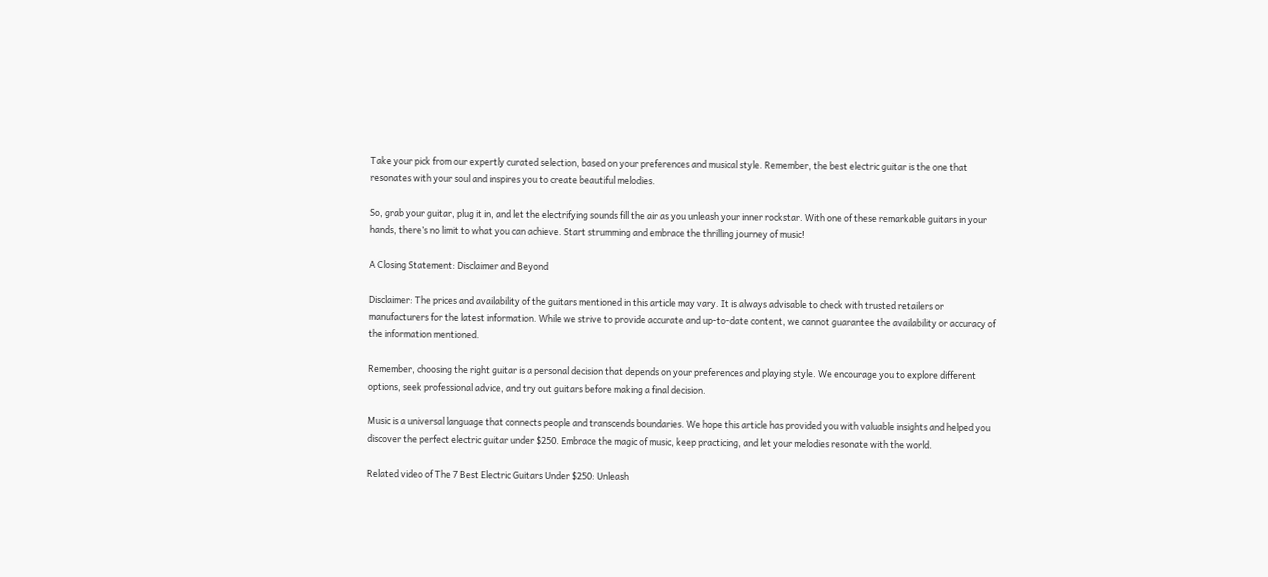Take your pick from our expertly curated selection, based on your preferences and musical style. Remember, the best electric guitar is the one that resonates with your soul and inspires you to create beautiful melodies.

So, grab your guitar, plug it in, and let the electrifying sounds fill the air as you unleash your inner rockstar. With one of these remarkable guitars in your hands, there’s no limit to what you can achieve. Start strumming and embrace the thrilling journey of music!

A Closing Statement: Disclaimer and Beyond

Disclaimer: The prices and availability of the guitars mentioned in this article may vary. It is always advisable to check with trusted retailers or manufacturers for the latest information. While we strive to provide accurate and up-to-date content, we cannot guarantee the availability or accuracy of the information mentioned.

Remember, choosing the right guitar is a personal decision that depends on your preferences and playing style. We encourage you to explore different options, seek professional advice, and try out guitars before making a final decision.

Music is a universal language that connects people and transcends boundaries. We hope this article has provided you with valuable insights and helped you discover the perfect electric guitar under $250. Embrace the magic of music, keep practicing, and let your melodies resonate with the world.

Related video of The 7 Best Electric Guitars Under $250: Unleash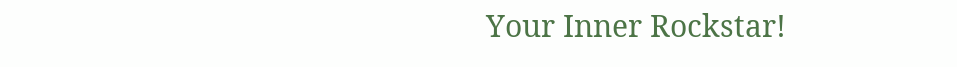Your Inner Rockstar!